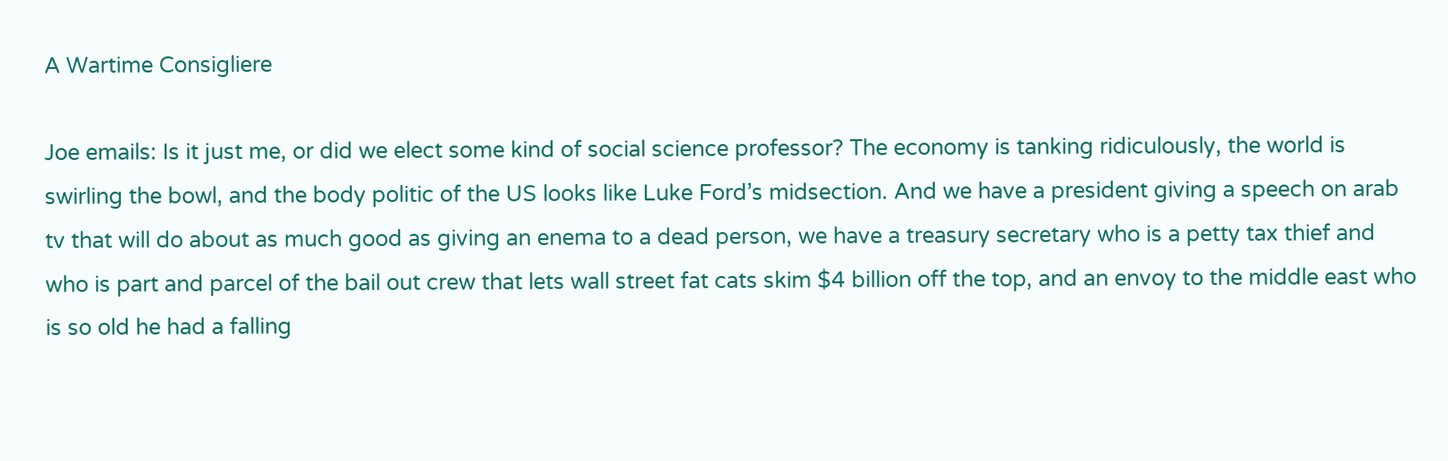A Wartime Consigliere

Joe emails: Is it just me, or did we elect some kind of social science professor? The economy is tanking ridiculously, the world is swirling the bowl, and the body politic of the US looks like Luke Ford’s midsection. And we have a president giving a speech on arab tv that will do about as much good as giving an enema to a dead person, we have a treasury secretary who is a petty tax thief and who is part and parcel of the bail out crew that lets wall street fat cats skim $4 billion off the top, and an envoy to the middle east who is so old he had a falling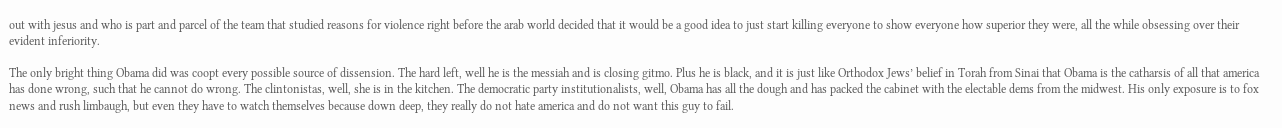out with jesus and who is part and parcel of the team that studied reasons for violence right before the arab world decided that it would be a good idea to just start killing everyone to show everyone how superior they were, all the while obsessing over their evident inferiority.

The only bright thing Obama did was coopt every possible source of dissension. The hard left, well he is the messiah and is closing gitmo. Plus he is black, and it is just like Orthodox Jews’ belief in Torah from Sinai that Obama is the catharsis of all that america has done wrong, such that he cannot do wrong. The clintonistas, well, she is in the kitchen. The democratic party institutionalists, well, Obama has all the dough and has packed the cabinet with the electable dems from the midwest. His only exposure is to fox news and rush limbaugh, but even they have to watch themselves because down deep, they really do not hate america and do not want this guy to fail.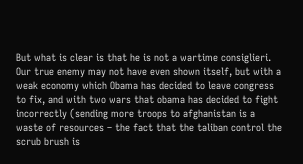But what is clear is that he is not a wartime consiglieri. Our true enemy may not have even shown itself, but with a weak economy which Obama has decided to leave congress to fix, and with two wars that obama has decided to fight incorrectly (sending more troops to afghanistan is a waste of resources – the fact that the taliban control the scrub brush is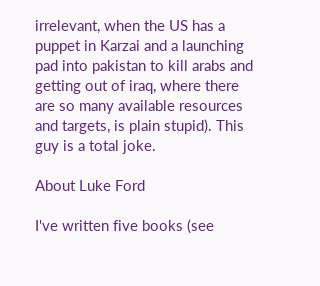irrelevant, when the US has a puppet in Karzai and a launching pad into pakistan to kill arabs and getting out of iraq, where there are so many available resources and targets, is plain stupid). This guy is a total joke.

About Luke Ford

I've written five books (see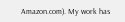Amazon.com). My work has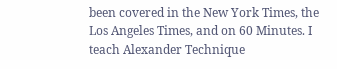been covered in the New York Times, the Los Angeles Times, and on 60 Minutes. I teach Alexander Technique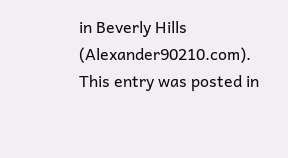in Beverly Hills (Alexander90210.com).
This entry was posted in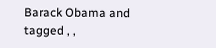Barack Obama and tagged , ,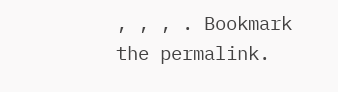, , , . Bookmark the permalink.